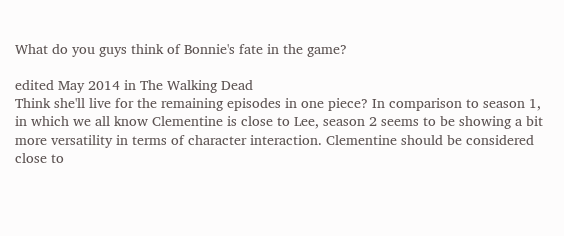What do you guys think of Bonnie's fate in the game?

edited May 2014 in The Walking Dead
Think she'll live for the remaining episodes in one piece? In comparison to season 1, in which we all know Clementine is close to Lee, season 2 seems to be showing a bit more versatility in terms of character interaction. Clementine should be considered close to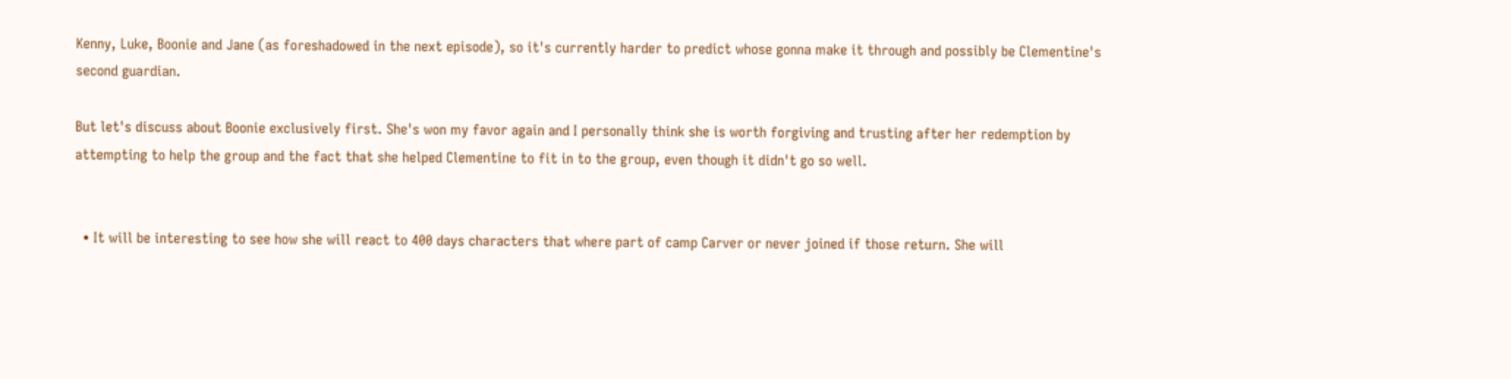Kenny, Luke, Boonie and Jane (as foreshadowed in the next episode), so it's currently harder to predict whose gonna make it through and possibly be Clementine's second guardian.

But let's discuss about Boonie exclusively first. She's won my favor again and I personally think she is worth forgiving and trusting after her redemption by attempting to help the group and the fact that she helped Clementine to fit in to the group, even though it didn't go so well.


  • It will be interesting to see how she will react to 400 days characters that where part of camp Carver or never joined if those return. She will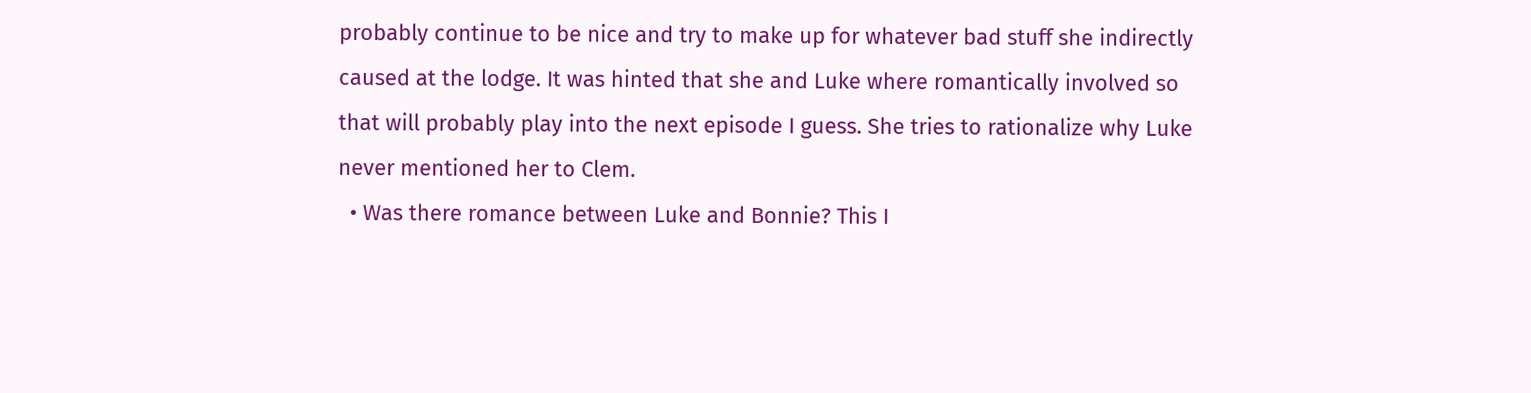probably continue to be nice and try to make up for whatever bad stuff she indirectly caused at the lodge. It was hinted that she and Luke where romantically involved so that will probably play into the next episode I guess. She tries to rationalize why Luke never mentioned her to Clem.
  • Was there romance between Luke and Bonnie? This I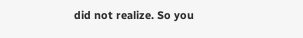did not realize. So you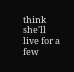think she'll live for a few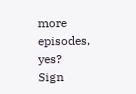more episodes, yes?
Sign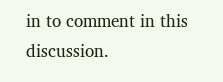in to comment in this discussion.